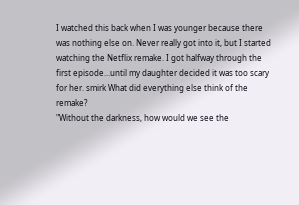I watched this back when I was younger because there was nothing else on. Never really got into it, but I started watching the Netflix remake. I got halfway through the first episode...until my daughter decided it was too scary for her. smirk What did everything else think of the remake?
"Without the darkness, how would we see the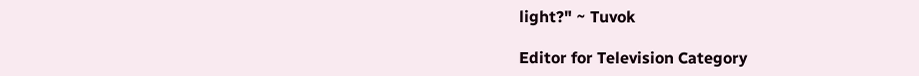light?" ~ Tuvok

Editor for Television Category